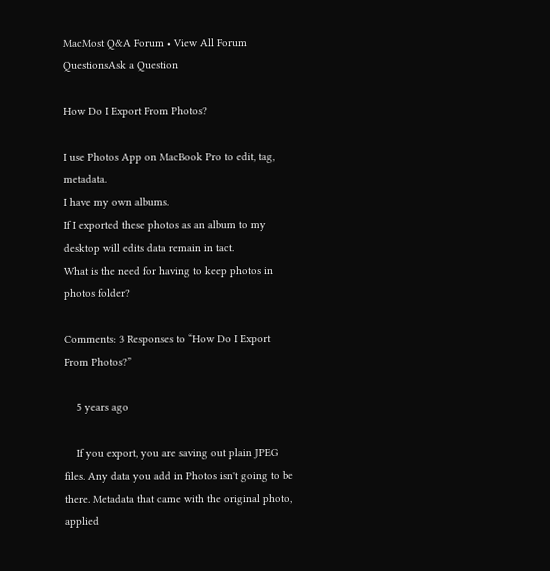MacMost Q&A Forum • View All Forum QuestionsAsk a Question

How Do I Export From Photos?

I use Photos App on MacBook Pro to edit, tag, metadata.
I have my own albums.
If I exported these photos as an album to my desktop will edits data remain in tact.
What is the need for having to keep photos in photos folder?

Comments: 3 Responses to “How Do I Export From Photos?”

    5 years ago

    If you export, you are saving out plain JPEG files. Any data you add in Photos isn't going to be there. Metadata that came with the original photo, applied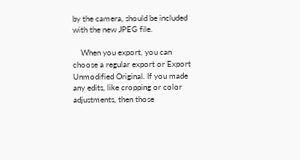by the camera, should be included with the new JPEG file.

    When you export, you can choose a regular export or Export Unmodified Original. If you made any edits, like cropping or color adjustments, then those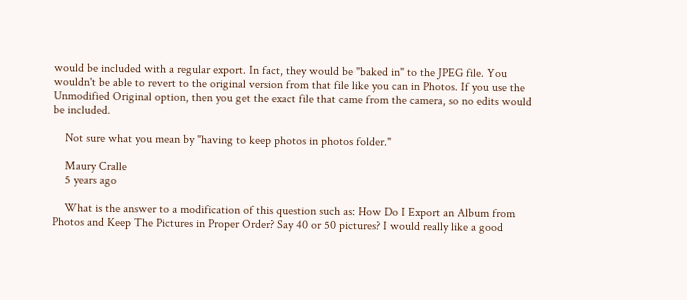would be included with a regular export. In fact, they would be "baked in" to the JPEG file. You wouldn't be able to revert to the original version from that file like you can in Photos. If you use the Unmodified Original option, then you get the exact file that came from the camera, so no edits would be included.

    Not sure what you mean by "having to keep photos in photos folder."

    Maury Cralle
    5 years ago

    What is the answer to a modification of this question such as: How Do I Export an Album from Photos and Keep The Pictures in Proper Order? Say 40 or 50 pictures? I would really like a good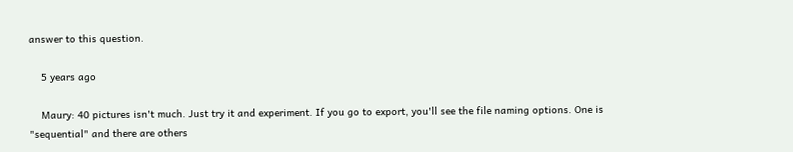answer to this question.

    5 years ago

    Maury: 40 pictures isn't much. Just try it and experiment. If you go to export, you'll see the file naming options. One is "sequential" and there are others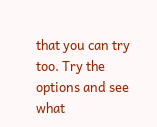that you can try too. Try the options and see what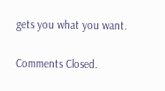gets you what you want.

Comments Closed.